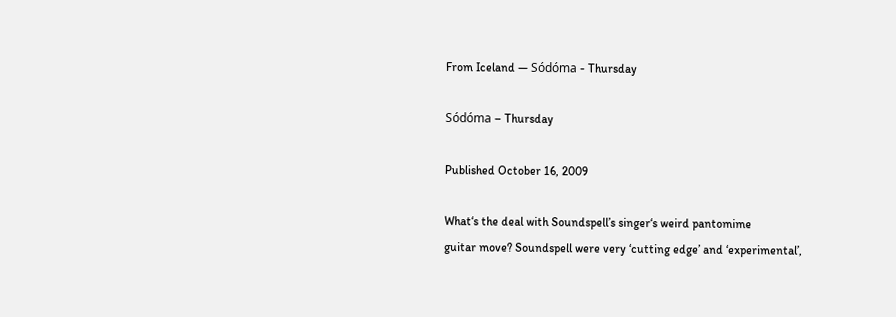From Iceland — Sódóma - Thursday

Sódóma – Thursday

Published October 16, 2009

What‘s the deal with Soundspell’s singer‘s weird pantomime
guitar move? Soundspell were very ‘cutting edge’ and ‘experimental’,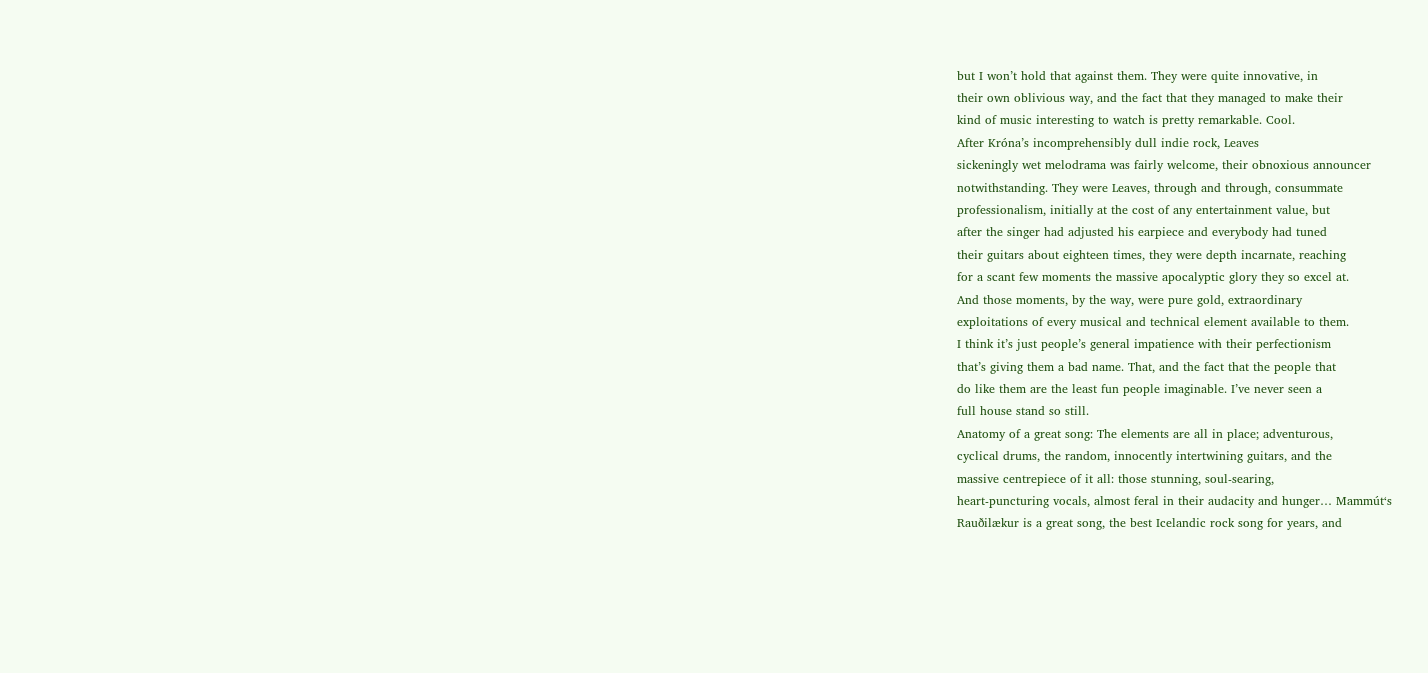but I won’t hold that against them. They were quite innovative, in
their own oblivious way, and the fact that they managed to make their
kind of music interesting to watch is pretty remarkable. Cool.
After Króna’s incomprehensibly dull indie rock, Leaves
sickeningly wet melodrama was fairly welcome, their obnoxious announcer
notwithstanding. They were Leaves, through and through, consummate
professionalism, initially at the cost of any entertainment value, but
after the singer had adjusted his earpiece and everybody had tuned
their guitars about eighteen times, they were depth incarnate, reaching
for a scant few moments the massive apocalyptic glory they so excel at.
And those moments, by the way, were pure gold, extraordinary
exploitations of every musical and technical element available to them.
I think it’s just people’s general impatience with their perfectionism
that’s giving them a bad name. That, and the fact that the people that
do like them are the least fun people imaginable. I’ve never seen a
full house stand so still.
Anatomy of a great song: The elements are all in place; adventurous,
cyclical drums, the random, innocently intertwining guitars, and the
massive centrepiece of it all: those stunning, soul-searing,
heart-puncturing vocals, almost feral in their audacity and hunger… Mammút‘s
Rauðilækur is a great song, the best Icelandic rock song for years, and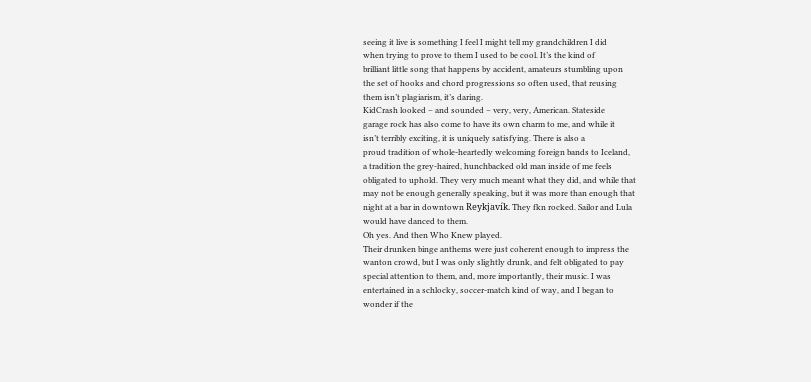seeing it live is something I feel I might tell my grandchildren I did
when trying to prove to them I used to be cool. It’s the kind of
brilliant little song that happens by accident, amateurs stumbling upon
the set of hooks and chord progressions so often used, that reusing
them isn’t plagiarism, it’s daring.
KidCrash looked – and sounded – very, very, American. Stateside
garage rock has also come to have its own charm to me, and while it
isn’t terribly exciting, it is uniquely satisfying. There is also a
proud tradition of whole-heartedly welcoming foreign bands to Iceland,
a tradition the grey-haired, hunchbacked old man inside of me feels
obligated to uphold. They very much meant what they did, and while that
may not be enough generally speaking, but it was more than enough that
night at a bar in downtown Reykjavík. They fkn rocked. Sailor and Lula
would have danced to them.
Oh yes. And then Who Knew played.
Their drunken binge anthems were just coherent enough to impress the
wanton crowd, but I was only slightly drunk, and felt obligated to pay
special attention to them, and, more importantly, their music. I was
entertained in a schlocky, soccer-match kind of way, and I began to
wonder if the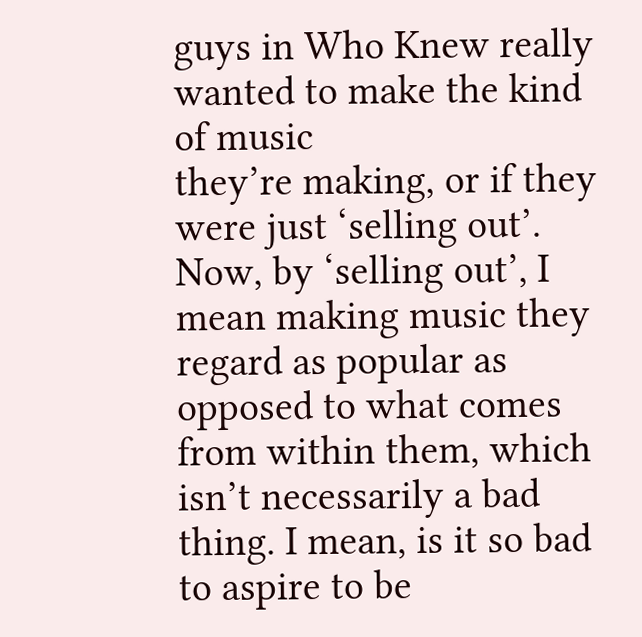guys in Who Knew really wanted to make the kind of music
they’re making, or if they were just ‘selling out’.
Now, by ‘selling out’, I mean making music they regard as popular as
opposed to what comes from within them, which isn’t necessarily a bad
thing. I mean, is it so bad to aspire to be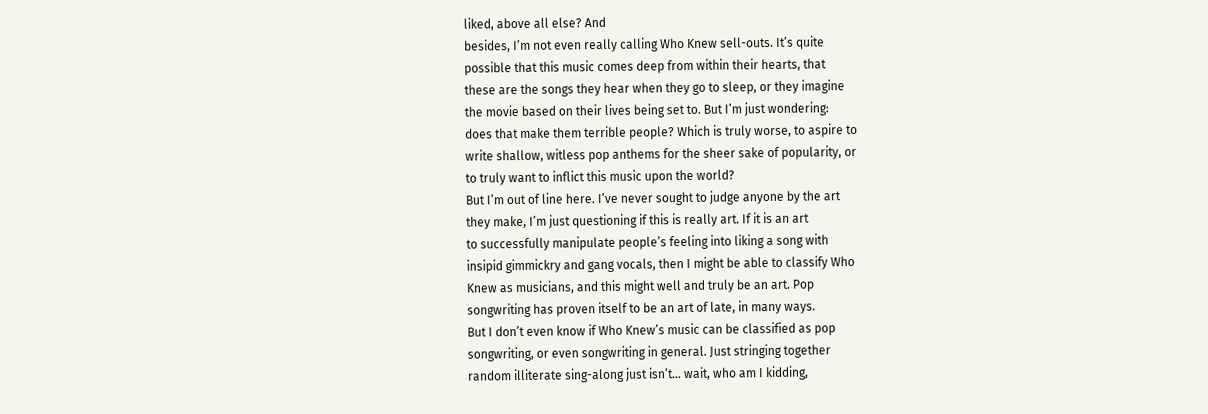liked, above all else? And
besides, I’m not even really calling Who Knew sell-outs. It’s quite
possible that this music comes deep from within their hearts, that
these are the songs they hear when they go to sleep, or they imagine
the movie based on their lives being set to. But I’m just wondering:
does that make them terrible people? Which is truly worse, to aspire to
write shallow, witless pop anthems for the sheer sake of popularity, or
to truly want to inflict this music upon the world?
But I’m out of line here. I’ve never sought to judge anyone by the art
they make, I’m just questioning if this is really art. If it is an art
to successfully manipulate people’s feeling into liking a song with
insipid gimmickry and gang vocals, then I might be able to classify Who
Knew as musicians, and this might well and truly be an art. Pop
songwriting has proven itself to be an art of late, in many ways.
But I don’t even know if Who Knew’s music can be classified as pop
songwriting, or even songwriting in general. Just stringing together
random illiterate sing-along just isn’t… wait, who am I kidding,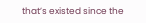that’s existed since the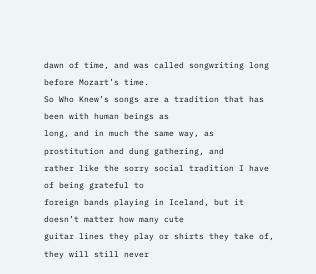dawn of time, and was called songwriting long
before Mozart’s time.
So Who Knew’s songs are a tradition that has been with human beings as
long, and in much the same way, as prostitution and dung gathering, and
rather like the sorry social tradition I have of being grateful to
foreign bands playing in Iceland, but it doesn’t matter how many cute
guitar lines they play or shirts they take of, they will still never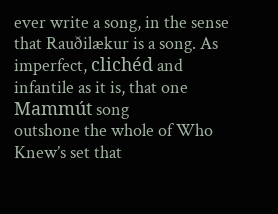ever write a song, in the sense that Rauðilækur is a song. As
imperfect, clichéd and infantile as it is, that one Mammút song
outshone the whole of Who Knew’s set that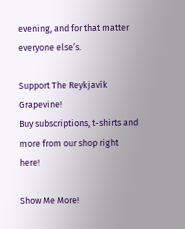evening, and for that matter
everyone else’s.

Support The Reykjavík Grapevine!
Buy subscriptions, t-shirts and more from our shop right here!

Show Me More!